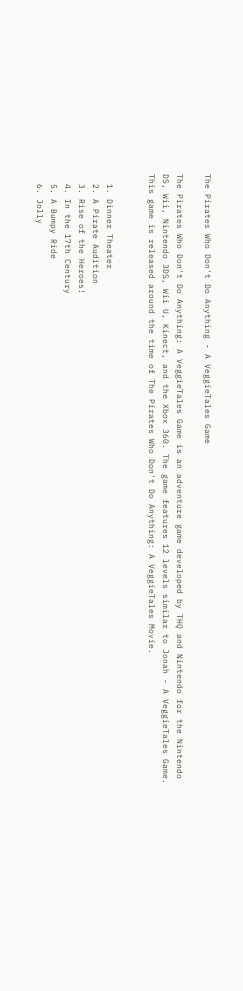The Pirates Who Don't Do Anything - A VeggieTales Game

The Pirates Who Don't Do Anything: A VeggieTales Game is an adventure game developed by THQ and Nintendo for the Nintendo DS, Wii, Nintendo 3DS, Wii U, Kinect, and the Xbox 360. The game features 12 levels similar to Jonah - A VeggieTales Game. This game is released around the time of The Pirates Who Don't Do Anything: A VeggieTales Movie.


  1. Dinner Theater
  2. A Pirate Audition
  3. Rise of the Heroes!
  4. In the 17th Century
  5. A Bumpy Ride
  6. Jolly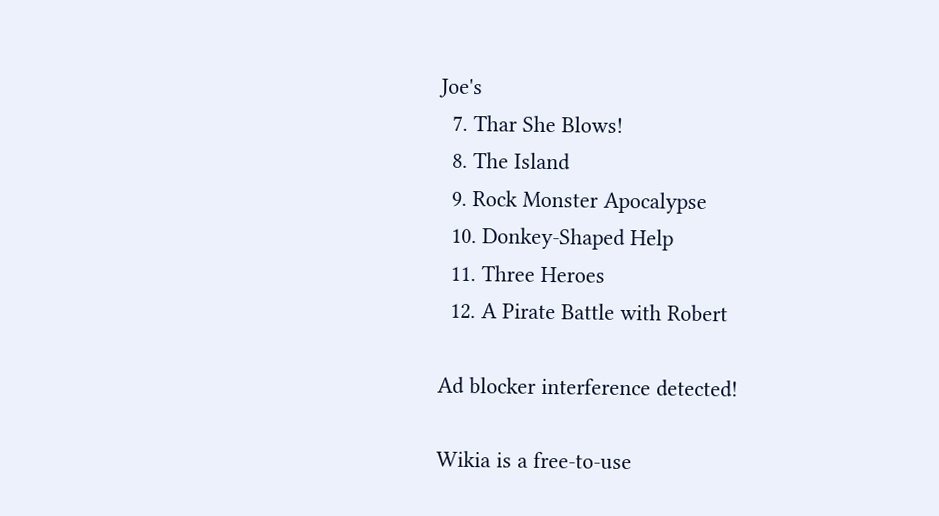Joe's
  7. Thar She Blows!
  8. The Island
  9. Rock Monster Apocalypse
  10. Donkey-Shaped Help
  11. Three Heroes
  12. A Pirate Battle with Robert

Ad blocker interference detected!

Wikia is a free-to-use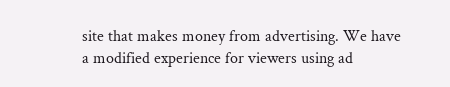site that makes money from advertising. We have a modified experience for viewers using ad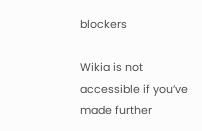blockers

Wikia is not accessible if you’ve made further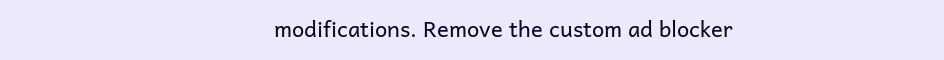modifications. Remove the custom ad blocker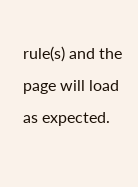rule(s) and the page will load as expected.